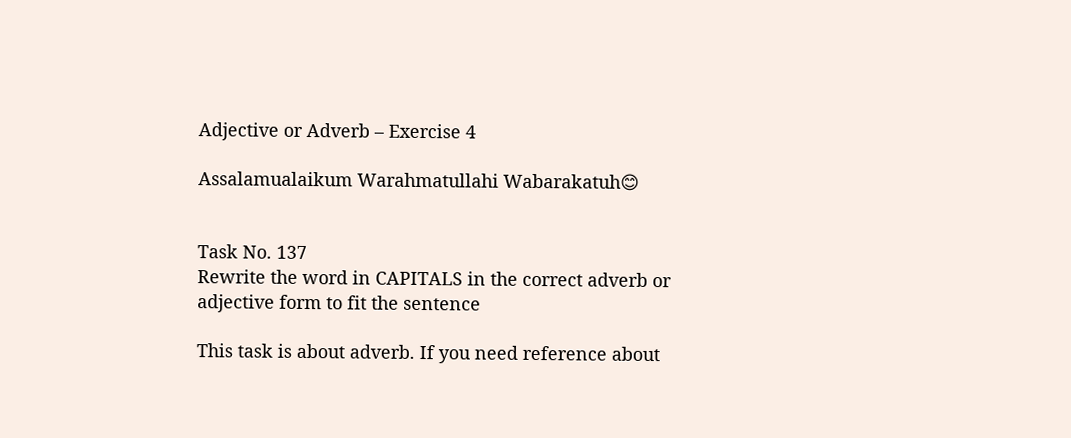Adjective or Adverb – Exercise 4

Assalamualaikum Warahmatullahi Wabarakatuh😊


Task No. 137
Rewrite the word in CAPITALS in the correct adverb or adjective form to fit the sentence

This task is about adverb. If you need reference about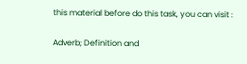this material before do this task, you can visit :

Adverb; Definition and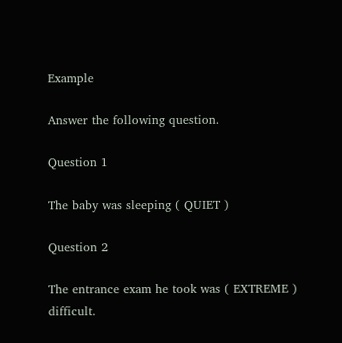Example

Answer the following question.

Question 1

The baby was sleeping ( QUIET )

Question 2

The entrance exam he took was ( EXTREME ) difficult.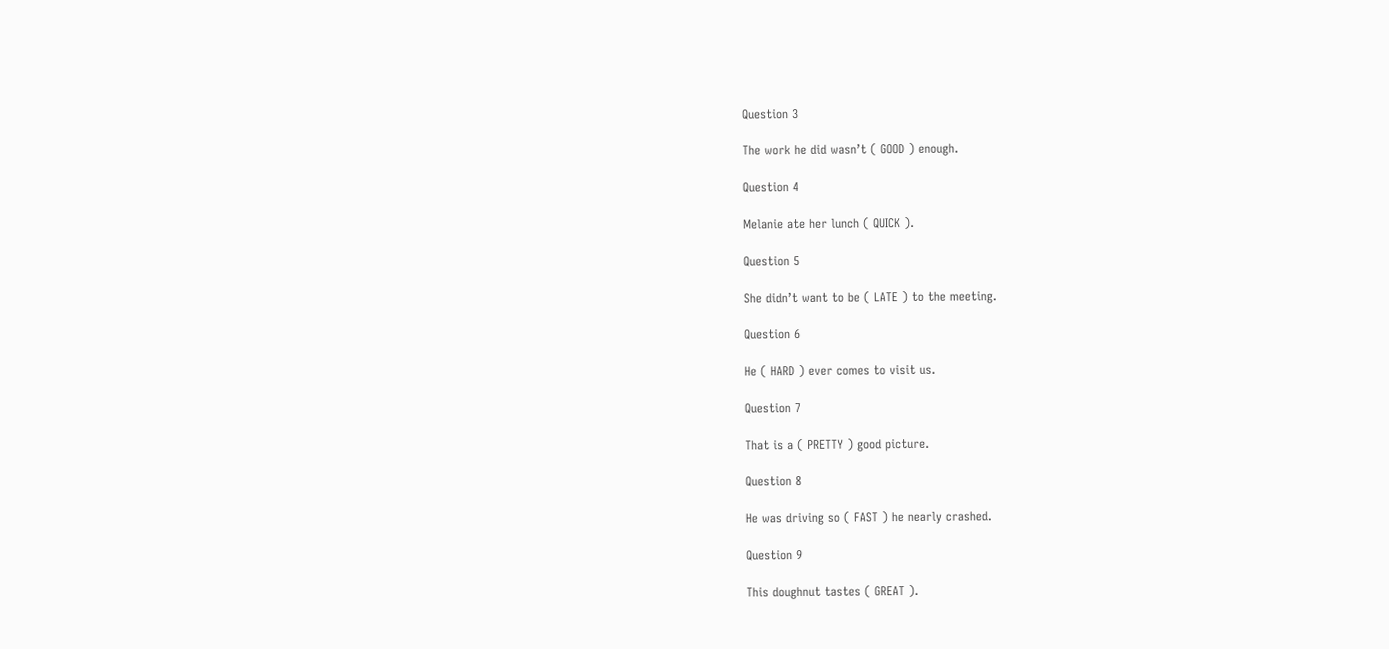Question 3

The work he did wasn’t ( GOOD ) enough.

Question 4

Melanie ate her lunch ( QUICK ).

Question 5

She didn’t want to be ( LATE ) to the meeting.

Question 6

He ( HARD ) ever comes to visit us.

Question 7

That is a ( PRETTY ) good picture.

Question 8

He was driving so ( FAST ) he nearly crashed.

Question 9

This doughnut tastes ( GREAT ).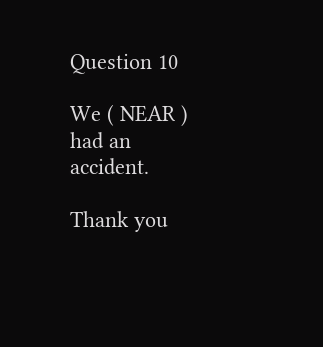Question 10

We ( NEAR ) had an accident.

Thank you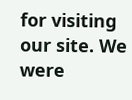for visiting our site. We were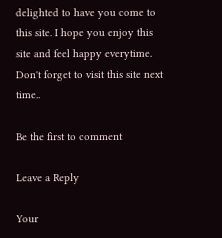delighted to have you come to this site. I hope you enjoy this site and feel happy everytime. Don't forget to visit this site next time..

Be the first to comment

Leave a Reply

Your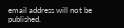email address will not be published.